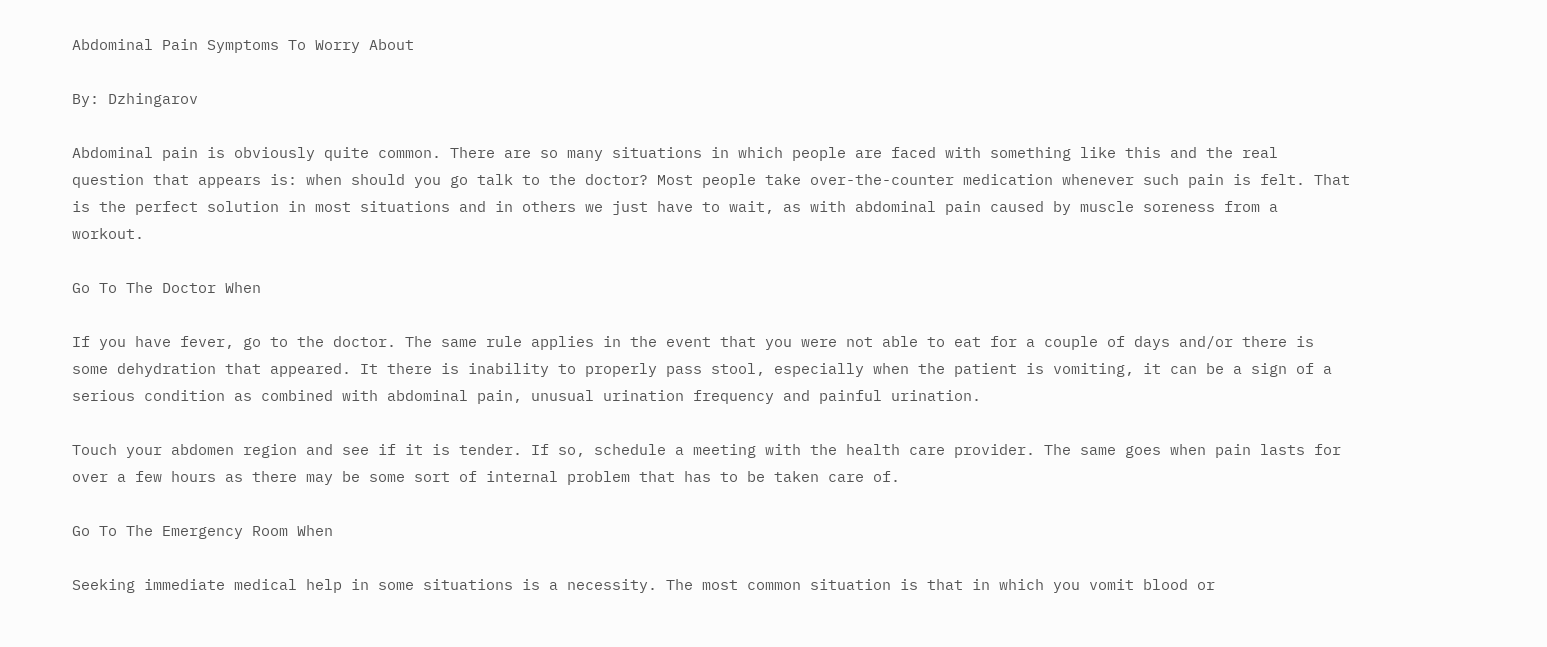Abdominal Pain Symptoms To Worry About

By: Dzhingarov

Abdominal pain is obviously quite common. There are so many situations in which people are faced with something like this and the real question that appears is: when should you go talk to the doctor? Most people take over-the-counter medication whenever such pain is felt. That is the perfect solution in most situations and in others we just have to wait, as with abdominal pain caused by muscle soreness from a workout.

Go To The Doctor When

If you have fever, go to the doctor. The same rule applies in the event that you were not able to eat for a couple of days and/or there is some dehydration that appeared. It there is inability to properly pass stool, especially when the patient is vomiting, it can be a sign of a serious condition as combined with abdominal pain, unusual urination frequency and painful urination.

Touch your abdomen region and see if it is tender. If so, schedule a meeting with the health care provider. The same goes when pain lasts for over a few hours as there may be some sort of internal problem that has to be taken care of.

Go To The Emergency Room When

Seeking immediate medical help in some situations is a necessity. The most common situation is that in which you vomit blood or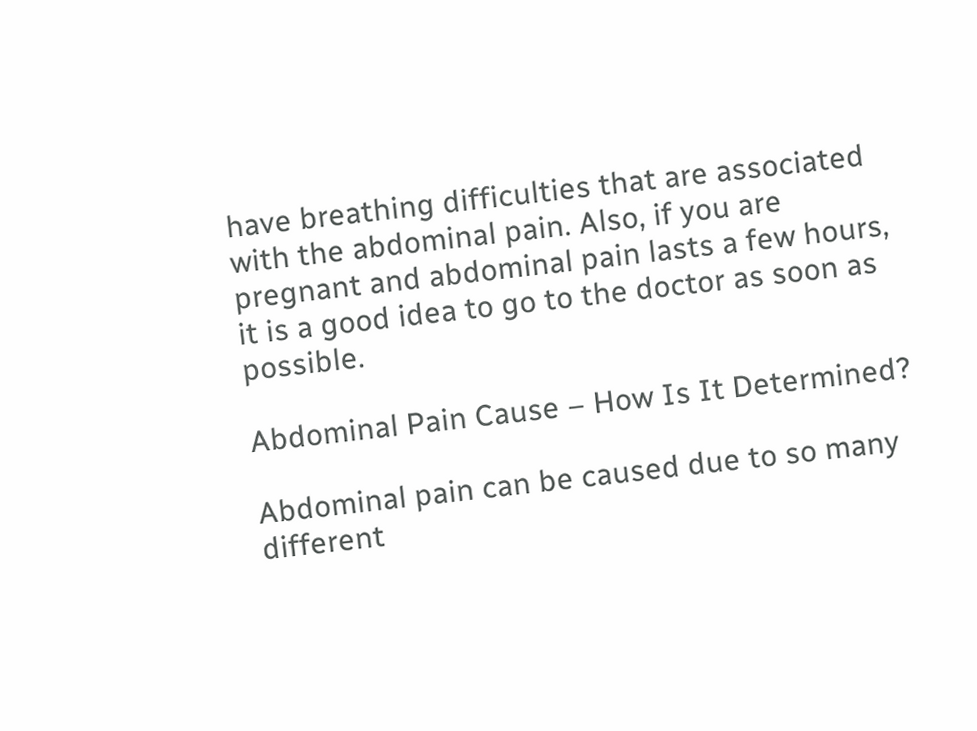have breathing difficulties that are associated with the abdominal pain. Also, if you are pregnant and abdominal pain lasts a few hours, it is a good idea to go to the doctor as soon as possible.

Abdominal Pain Cause – How Is It Determined?

Abdominal pain can be caused due to so many different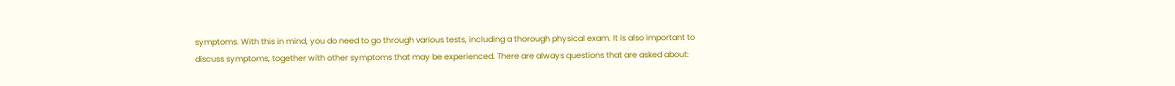symptoms. With this in mind, you do need to go through various tests, including a thorough physical exam. It is also important to discuss symptoms, together with other symptoms that may be experienced. There are always questions that are asked about: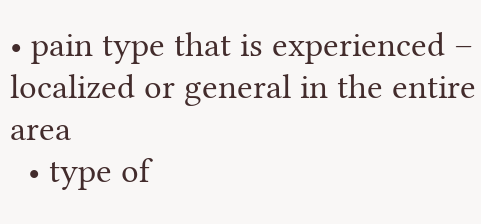• pain type that is experienced – localized or general in the entire area
  • type of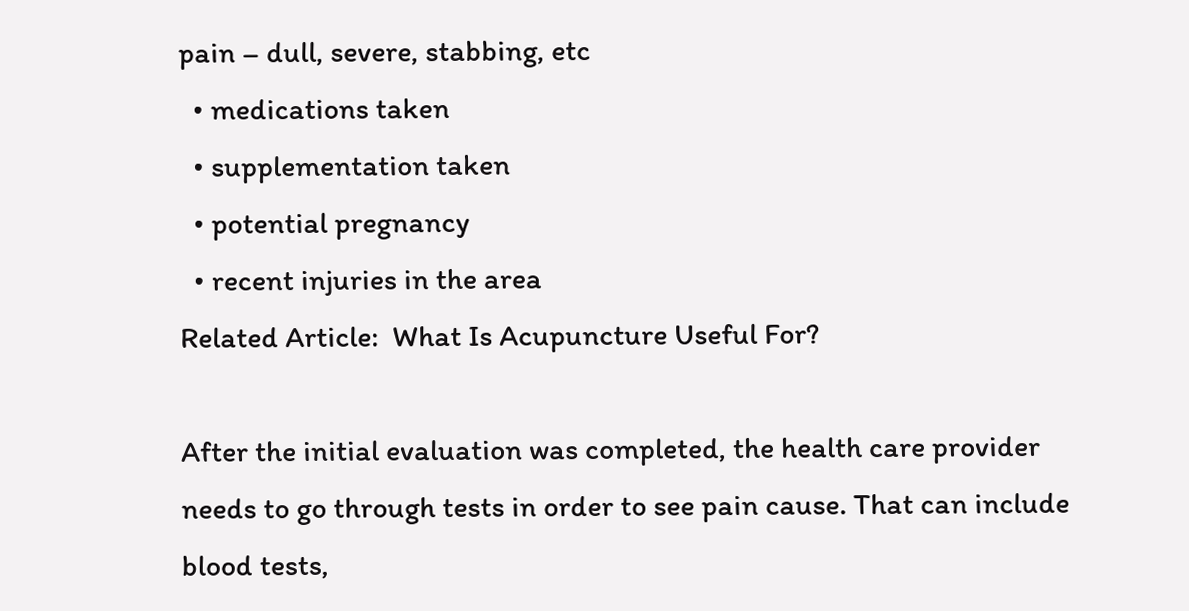pain – dull, severe, stabbing, etc
  • medications taken
  • supplementation taken
  • potential pregnancy
  • recent injuries in the area
Related Article:  What Is Acupuncture Useful For?

After the initial evaluation was completed, the health care provider needs to go through tests in order to see pain cause. That can include blood tests,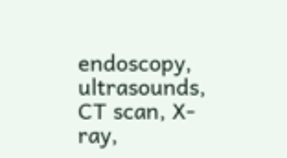endoscopy, ultrasounds, CT scan, X-ray,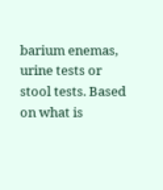barium enemas, urine tests or stool tests. Based on what is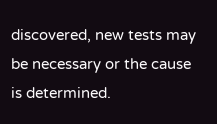discovered, new tests may be necessary or the cause is determined.